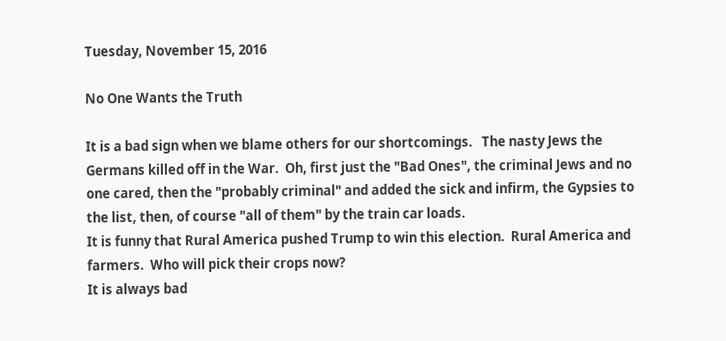Tuesday, November 15, 2016

No One Wants the Truth

It is a bad sign when we blame others for our shortcomings.   The nasty Jews the Germans killed off in the War.  Oh, first just the "Bad Ones", the criminal Jews and no one cared, then the "probably criminal" and added the sick and infirm, the Gypsies to the list, then, of course "all of them" by the train car loads.
It is funny that Rural America pushed Trump to win this election.  Rural America and farmers.  Who will pick their crops now?
It is always bad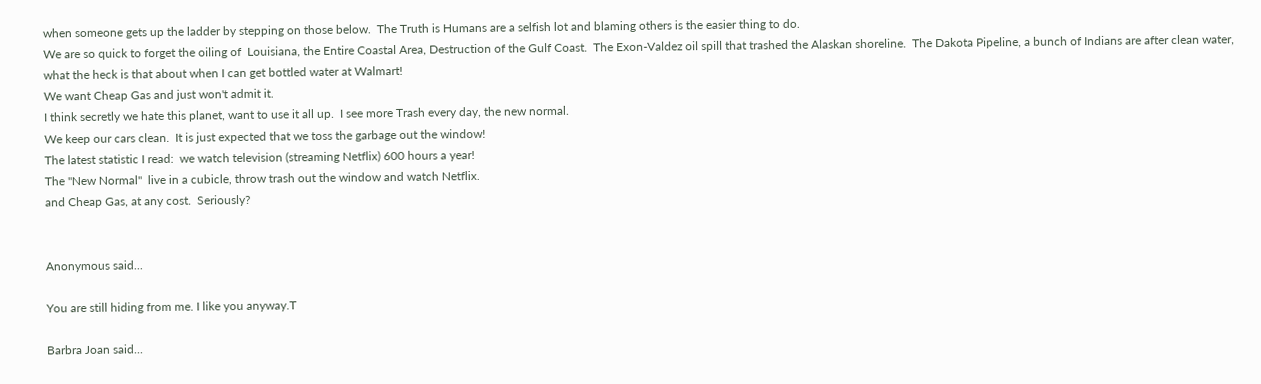when someone gets up the ladder by stepping on those below.  The Truth is Humans are a selfish lot and blaming others is the easier thing to do.
We are so quick to forget the oiling of  Louisiana, the Entire Coastal Area, Destruction of the Gulf Coast.  The Exon-Valdez oil spill that trashed the Alaskan shoreline.  The Dakota Pipeline, a bunch of Indians are after clean water, what the heck is that about when I can get bottled water at Walmart!
We want Cheap Gas and just won't admit it.
I think secretly we hate this planet, want to use it all up.  I see more Trash every day, the new normal.
We keep our cars clean.  It is just expected that we toss the garbage out the window!
The latest statistic I read:  we watch television (streaming Netflix) 600 hours a year!
The "New Normal"  live in a cubicle, throw trash out the window and watch Netflix.
and Cheap Gas, at any cost.  Seriously?


Anonymous said...

You are still hiding from me. I like you anyway.T

Barbra Joan said...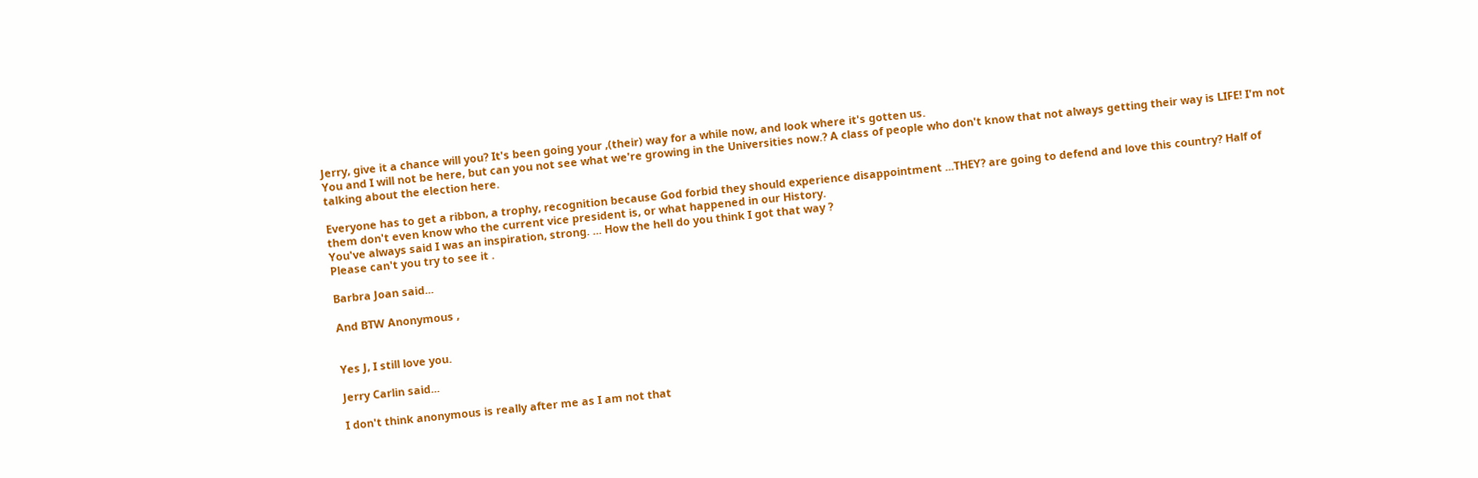Jerry, give it a chance will you? It's been going your ,(their) way for a while now, and look where it's gotten us.
You and I will not be here, but can you not see what we're growing in the Universities now.? A class of people who don't know that not always getting their way is LIFE! I'm not talking about the election here.

Everyone has to get a ribbon, a trophy, recognition because God forbid they should experience disappointment ...THEY? are going to defend and love this country? Half of them don't even know who the current vice president is, or what happened in our History.
You've always said I was an inspiration, strong. ... How the hell do you think I got that way ?
Please can't you try to see it .

Barbra Joan said...

And BTW Anonymous ,


Yes J, I still love you.

Jerry Carlin said...

I don't think anonymous is really after me as I am not that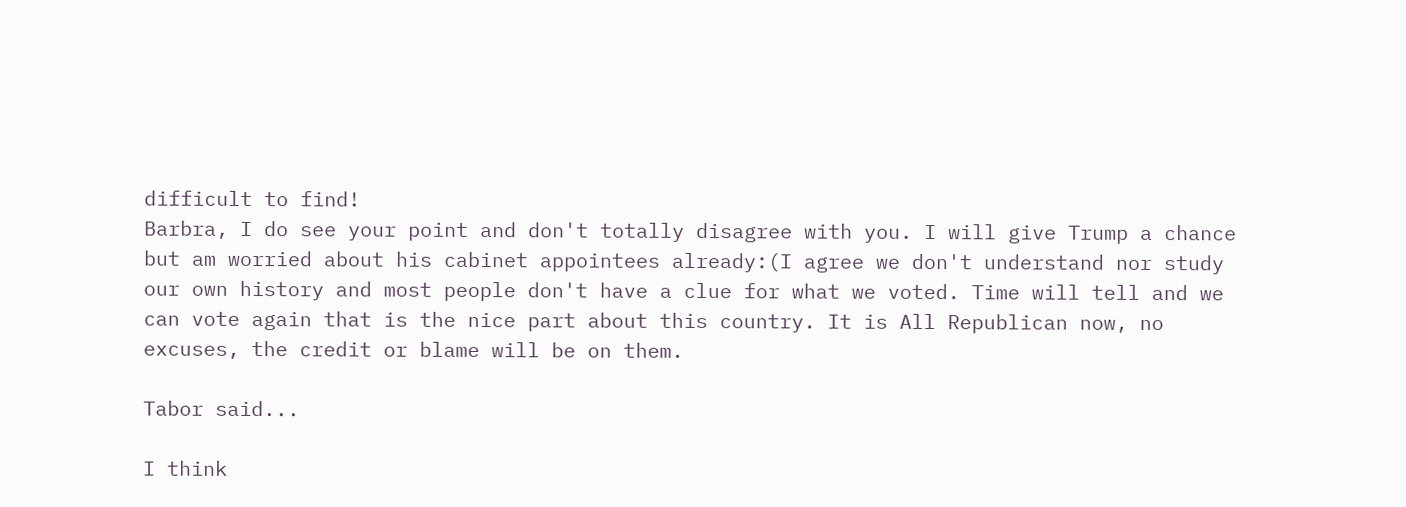difficult to find!
Barbra, I do see your point and don't totally disagree with you. I will give Trump a chance but am worried about his cabinet appointees already:(I agree we don't understand nor study our own history and most people don't have a clue for what we voted. Time will tell and we can vote again that is the nice part about this country. It is All Republican now, no excuses, the credit or blame will be on them.

Tabor said...

I think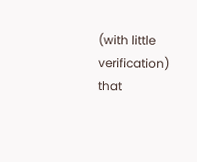(with little verification) that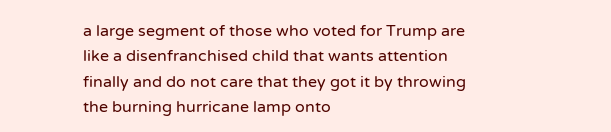a large segment of those who voted for Trump are like a disenfranchised child that wants attention finally and do not care that they got it by throwing the burning hurricane lamp onto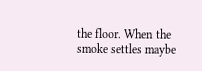the floor. When the smoke settles maybe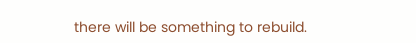there will be something to rebuild.